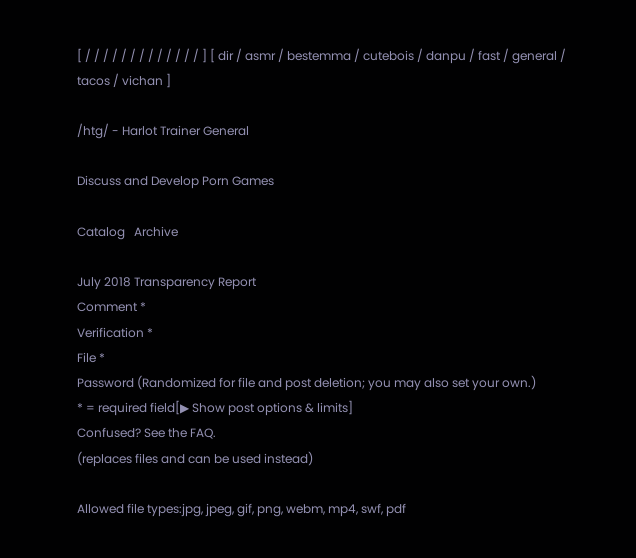[ / / / / / / / / / / / / / ] [ dir / asmr / bestemma / cutebois / danpu / fast / general / tacos / vichan ]

/htg/ - Harlot Trainer General

Discuss and Develop Porn Games

Catalog   Archive

July 2018 Transparency Report
Comment *
Verification *
File *
Password (Randomized for file and post deletion; you may also set your own.)
* = required field[▶ Show post options & limits]
Confused? See the FAQ.
(replaces files and can be used instead)

Allowed file types:jpg, jpeg, gif, png, webm, mp4, swf, pdf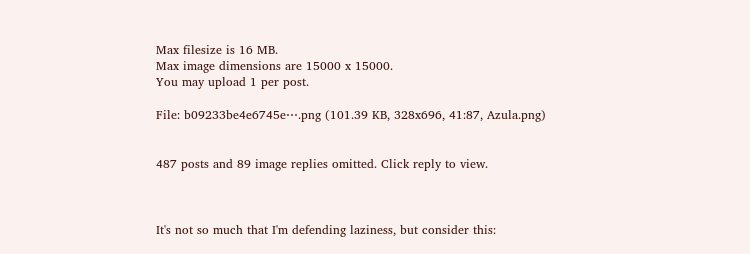Max filesize is 16 MB.
Max image dimensions are 15000 x 15000.
You may upload 1 per post.

File: b09233be4e6745e⋯.png (101.39 KB, 328x696, 41:87, Azula.png)


487 posts and 89 image replies omitted. Click reply to view.



It's not so much that I'm defending laziness, but consider this: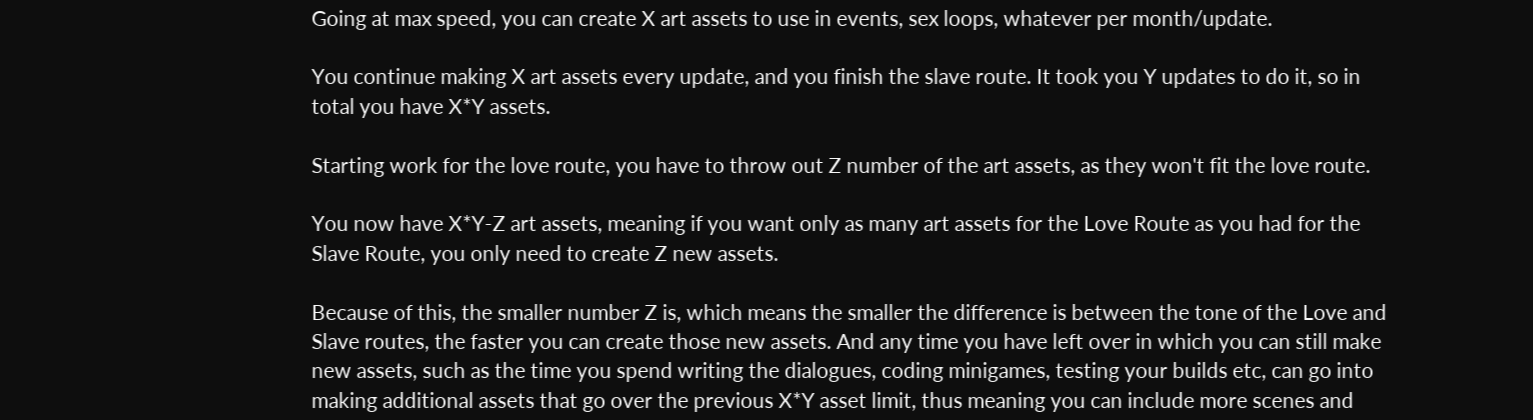Going at max speed, you can create X art assets to use in events, sex loops, whatever per month/update.

You continue making X art assets every update, and you finish the slave route. It took you Y updates to do it, so in total you have X*Y assets.

Starting work for the love route, you have to throw out Z number of the art assets, as they won't fit the love route.

You now have X*Y-Z art assets, meaning if you want only as many art assets for the Love Route as you had for the Slave Route, you only need to create Z new assets.

Because of this, the smaller number Z is, which means the smaller the difference is between the tone of the Love and Slave routes, the faster you can create those new assets. And any time you have left over in which you can still make new assets, such as the time you spend writing the dialogues, coding minigames, testing your builds etc, can go into making additional assets that go over the previous X*Y asset limit, thus meaning you can include more scenes and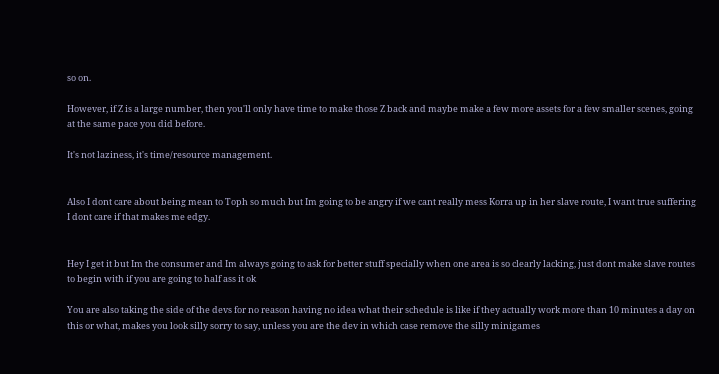so on.

However, if Z is a large number, then you'll only have time to make those Z back and maybe make a few more assets for a few smaller scenes, going at the same pace you did before.

It's not laziness, it's time/resource management.


Also I dont care about being mean to Toph so much but Im going to be angry if we cant really mess Korra up in her slave route, I want true suffering I dont care if that makes me edgy.


Hey I get it but Im the consumer and Im always going to ask for better stuff specially when one area is so clearly lacking, just dont make slave routes to begin with if you are going to half ass it ok

You are also taking the side of the devs for no reason having no idea what their schedule is like if they actually work more than 10 minutes a day on this or what, makes you look silly sorry to say, unless you are the dev in which case remove the silly minigames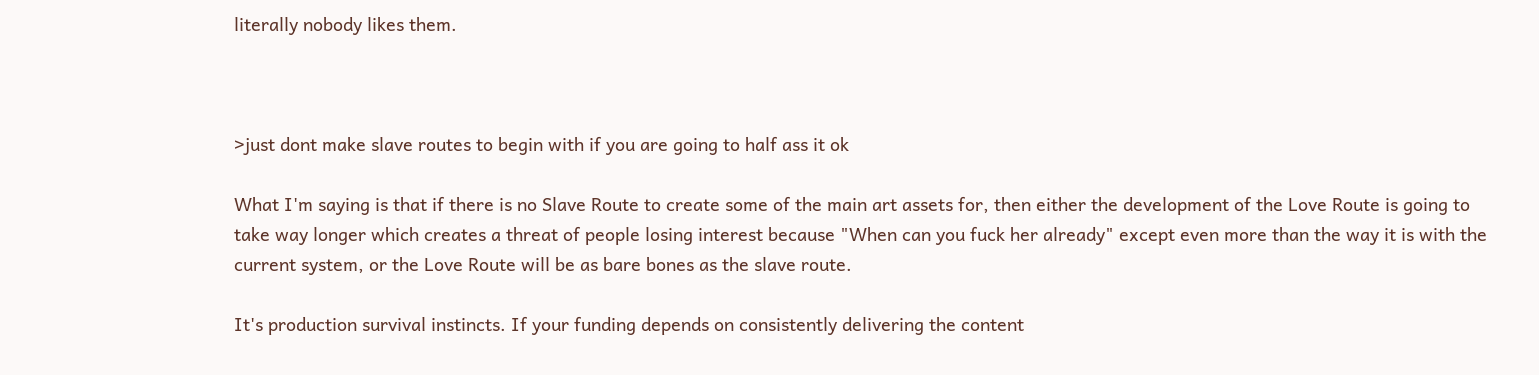literally nobody likes them.



>just dont make slave routes to begin with if you are going to half ass it ok

What I'm saying is that if there is no Slave Route to create some of the main art assets for, then either the development of the Love Route is going to take way longer which creates a threat of people losing interest because "When can you fuck her already" except even more than the way it is with the current system, or the Love Route will be as bare bones as the slave route.

It's production survival instincts. If your funding depends on consistently delivering the content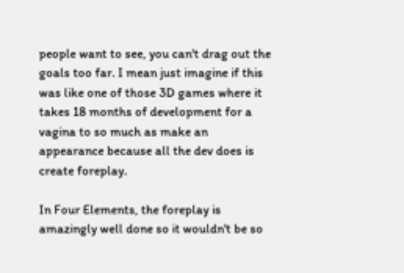people want to see, you can't drag out the goals too far. I mean just imagine if this was like one of those 3D games where it takes 18 months of development for a vagina to so much as make an appearance because all the dev does is create foreplay.

In Four Elements, the foreplay is amazingly well done so it wouldn't be so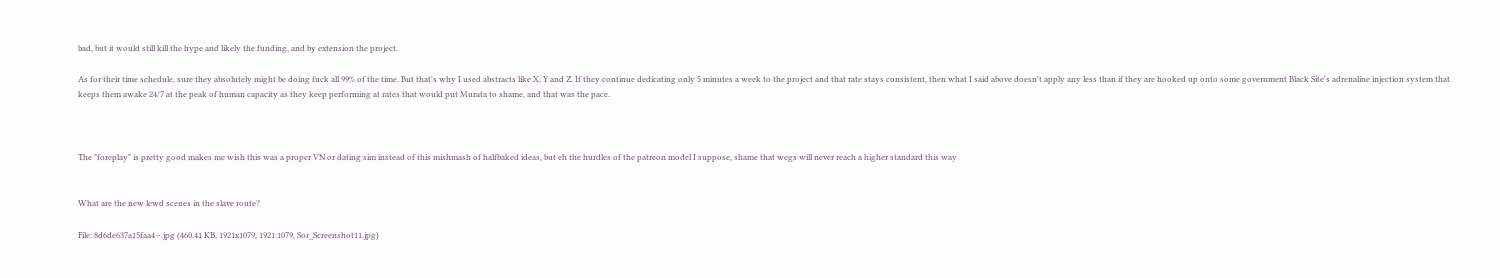bad, but it would still kill the hype and likely the funding, and by extension the project.

As for their time schedule, sure they absolutely might be doing fuck all 99% of the time. But that's why I used abstracts like X, Y and Z. If they continue dedicating only 5 minutes a week to the project and that rate stays consistent, then what I said above doesn't apply any less than if they are hooked up onto some government Black Site's adrenaline injection system that keeps them awake 24/7 at the peak of human capacity as they keep performing at rates that would put Murata to shame, and that was the pace.



The "foreplay" is pretty good makes me wish this was a proper VN or dating sim instead of this mishmash of halfbaked ideas, but eh the hurdles of the patreon model I suppose, shame that wegs will never reach a higher standard this way


What are the new lewd scenes in the slave route?

File: 8d6de637a15faa4⋯.jpg (460.41 KB, 1921x1079, 1921:1079, Sor_Screenshot11.jpg)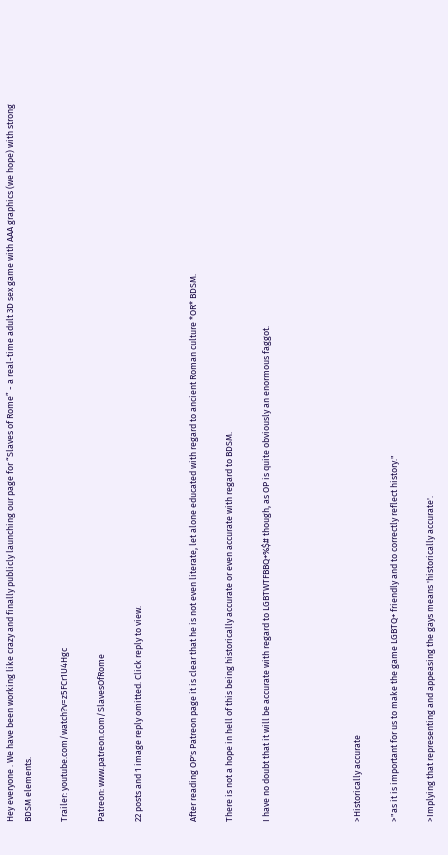Hey everyone . We have been working like crazy and finally publicly launching our page for “Slaves of Rome” - a real-time adult 3D sex game with AAA graphics (we hope) with strong BDSM elements.

Trailer: youtube.com/watch?v=z5FCr1U4Hgc

Patreon: www.patreon.com/SlavesOfRome

22 posts and 1 image reply omitted. Click reply to view.


After reading OP's Patreon page it is clear that he is not even literate, let alone educated with regard to ancient Roman culture *OR* BDSM.

There is not a hope in hell of this being historically accurate or even accurate with regard to BDSM.

I have no doubt that it will be accurate with regard to LGBTWTFBBQ+%$# though, as OP is quite obviously an enormous faggot.




>Historically accurate

>"as it is important for us to make the game LGBTQ+ friendly and to correctly reflect history."

>Implying that representing and appeasing the gays means 'historically accurate'.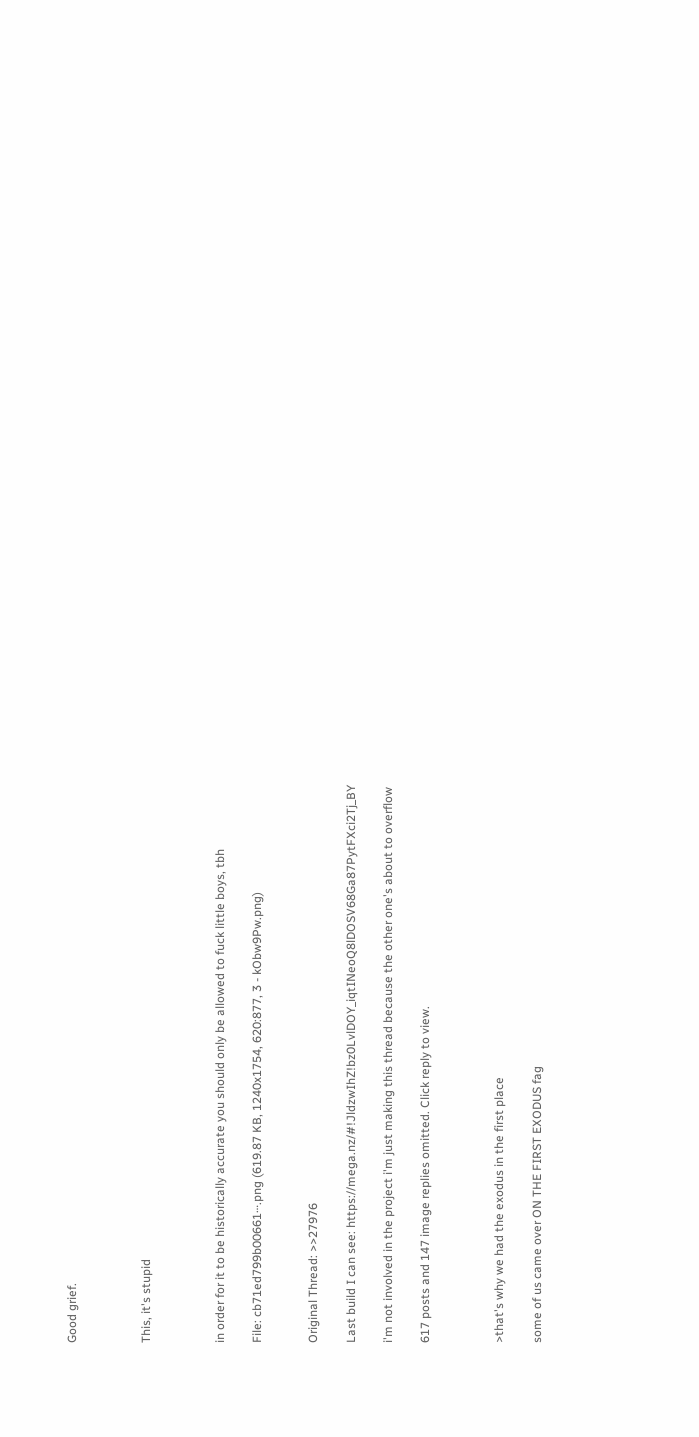Good grief.



This, it's stupid



in order for it to be historically accurate you should only be allowed to fuck little boys, tbh

File: cb71ed799b00661⋯.png (619.87 KB, 1240x1754, 620:877, 3 - kObw9Pw.png)


Original Thread: >>27976

Last build I can see: https://mega.nz/#!JldzwIhZ!bz0LvlDOY_iqtINeoQ8lDOSV68Ga87PytFXci2Tj_BY

i'm not involved in the project i'm just making this thread because the other one's about to overflow

617 posts and 147 image replies omitted. Click reply to view.



>that's why we had the exodus in the first place

some of us came over ON THE FIRST EXODUS fag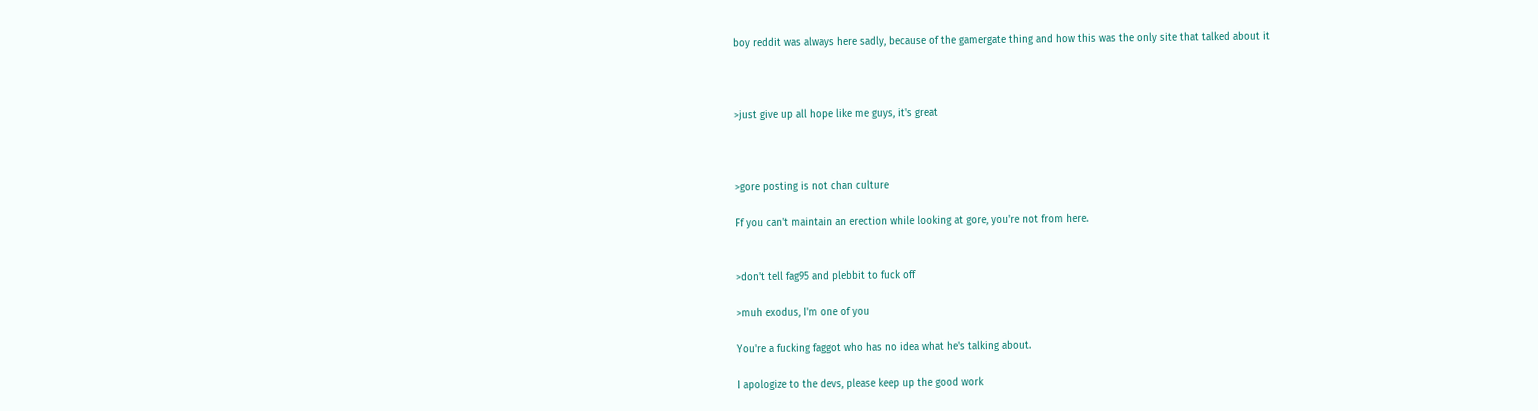boy reddit was always here sadly, because of the gamergate thing and how this was the only site that talked about it



>just give up all hope like me guys, it's great



>gore posting is not chan culture

Ff you can't maintain an erection while looking at gore, you're not from here.


>don't tell fag95 and plebbit to fuck off

>muh exodus, I'm one of you

You're a fucking faggot who has no idea what he's talking about.

I apologize to the devs, please keep up the good work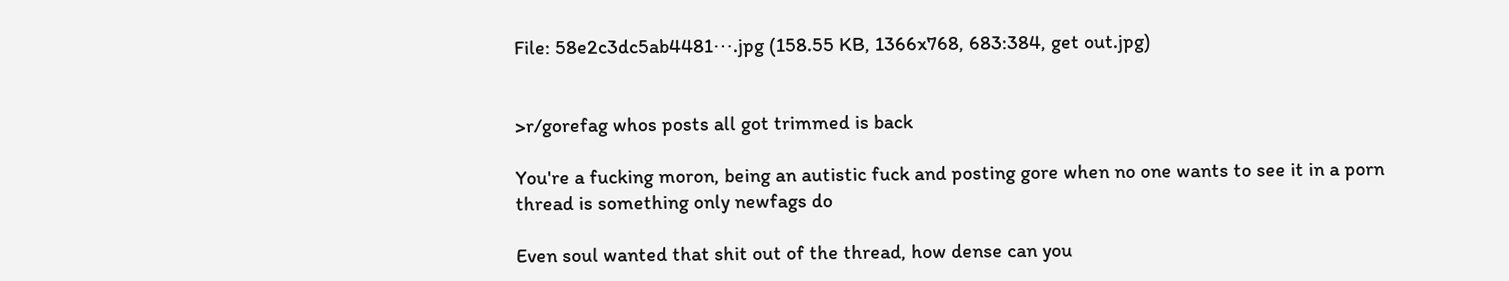File: 58e2c3dc5ab4481⋯.jpg (158.55 KB, 1366x768, 683:384, get out.jpg)


>r/gorefag whos posts all got trimmed is back

You're a fucking moron, being an autistic fuck and posting gore when no one wants to see it in a porn thread is something only newfags do

Even soul wanted that shit out of the thread, how dense can you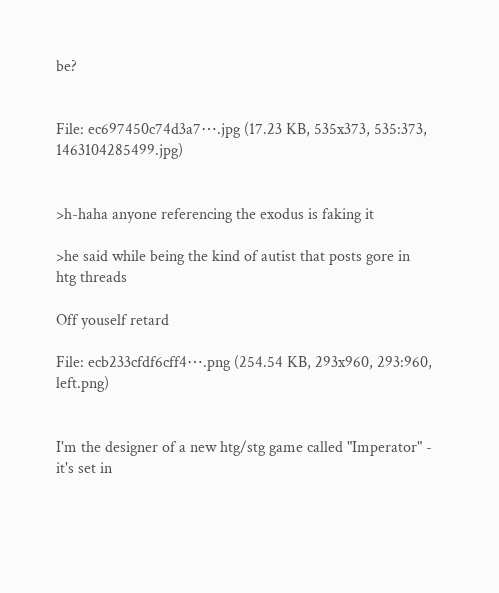be?


File: ec697450c74d3a7⋯.jpg (17.23 KB, 535x373, 535:373, 1463104285499.jpg)


>h-haha anyone referencing the exodus is faking it

>he said while being the kind of autist that posts gore in htg threads

Off youself retard

File: ecb233cfdf6cff4⋯.png (254.54 KB, 293x960, 293:960, left.png)


I'm the designer of a new htg/stg game called "Imperator" - it's set in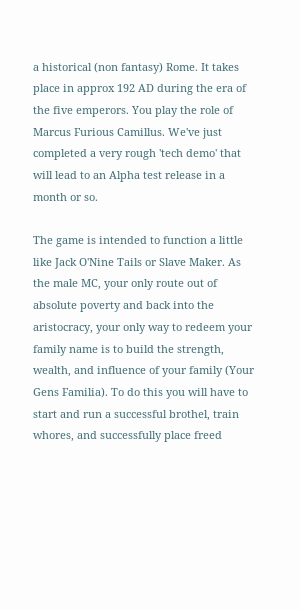a historical (non fantasy) Rome. It takes place in approx 192 AD during the era of the five emperors. You play the role of Marcus Furious Camillus. We've just completed a very rough 'tech demo' that will lead to an Alpha test release in a month or so.

The game is intended to function a little like Jack O'Nine Tails or Slave Maker. As the male MC, your only route out of absolute poverty and back into the aristocracy, your only way to redeem your family name is to build the strength, wealth, and influence of your family (Your Gens Familia). To do this you will have to start and run a successful brothel, train whores, and successfully place freed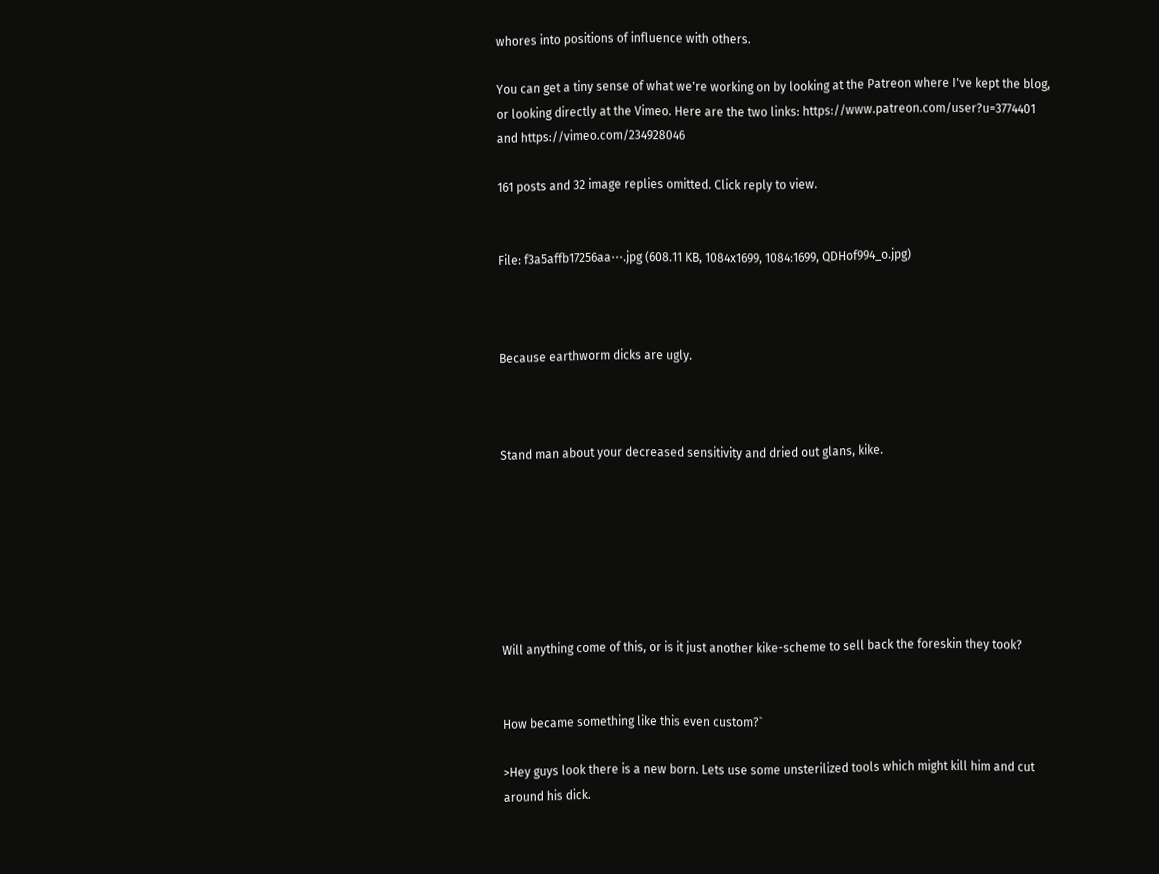whores into positions of influence with others.

You can get a tiny sense of what we're working on by looking at the Patreon where I've kept the blog, or looking directly at the Vimeo. Here are the two links: https://www.patreon.com/user?u=3774401 and https://vimeo.com/234928046

161 posts and 32 image replies omitted. Click reply to view.


File: f3a5affb17256aa⋯.jpg (608.11 KB, 1084x1699, 1084:1699, QDHof994_o.jpg)



Because earthworm dicks are ugly.



Stand man about your decreased sensitivity and dried out glans, kike.







Will anything come of this, or is it just another kike-scheme to sell back the foreskin they took?


How became something like this even custom?`

>Hey guys look there is a new born. Lets use some unsterilized tools which might kill him and cut around his dick.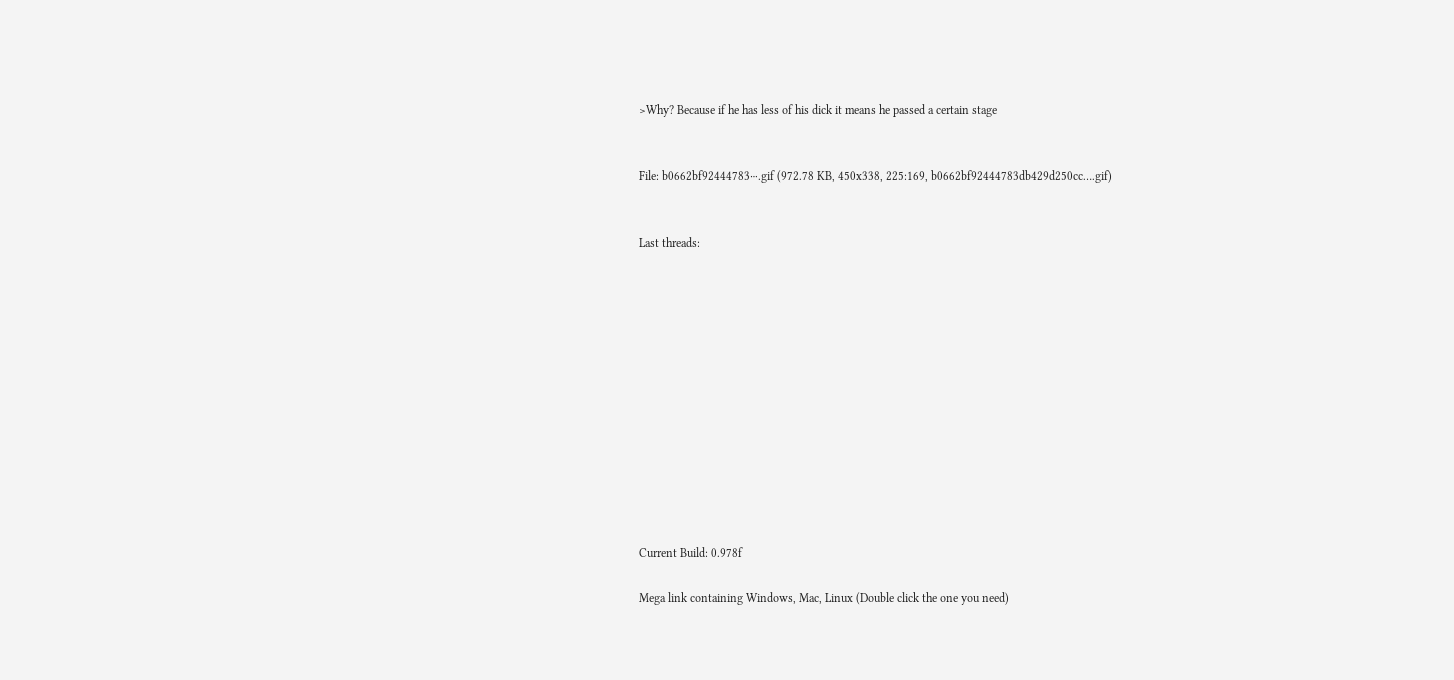>Why? Because if he has less of his dick it means he passed a certain stage


File: b0662bf92444783⋯.gif (972.78 KB, 450x338, 225:169, b0662bf92444783db429d250cc….gif)


Last threads:













Current Build: 0.978f

Mega link containing Windows, Mac, Linux (Double click the one you need)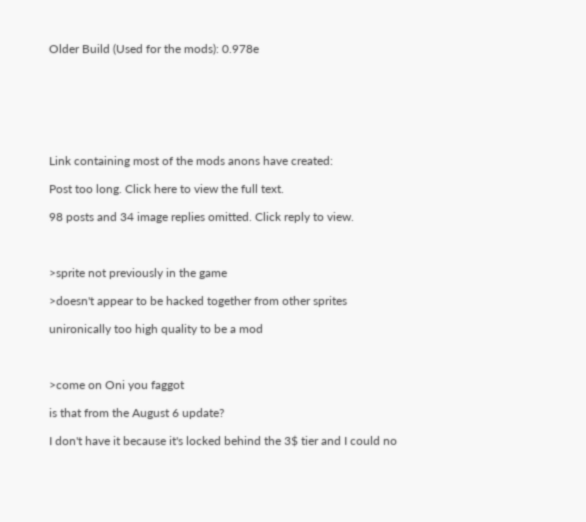Older Build (Used for the mods): 0.978e







Link containing most of the mods anons have created:

Post too long. Click here to view the full text.

98 posts and 34 image replies omitted. Click reply to view.



>sprite not previously in the game

>doesn't appear to be hacked together from other sprites

unironically too high quality to be a mod



>come on Oni you faggot

is that from the August 6 update?

I don't have it because it's locked behind the 3$ tier and I could no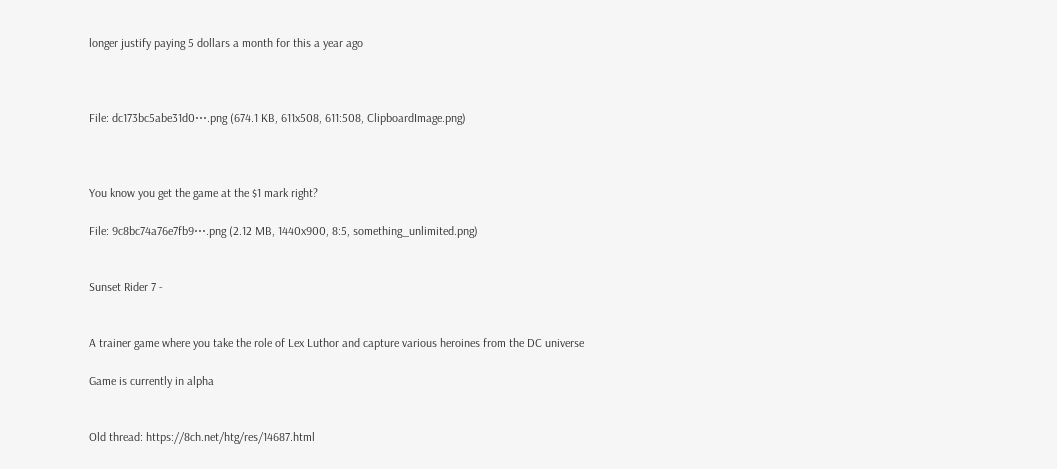longer justify paying 5 dollars a month for this a year ago



File: dc173bc5abe31d0⋯.png (674.1 KB, 611x508, 611:508, ClipboardImage.png)



You know you get the game at the $1 mark right?

File: 9c8bc74a76e7fb9⋯.png (2.12 MB, 1440x900, 8:5, something_unlimited.png)


Sunset Rider 7 -


A trainer game where you take the role of Lex Luthor and capture various heroines from the DC universe

Game is currently in alpha


Old thread: https://8ch.net/htg/res/14687.html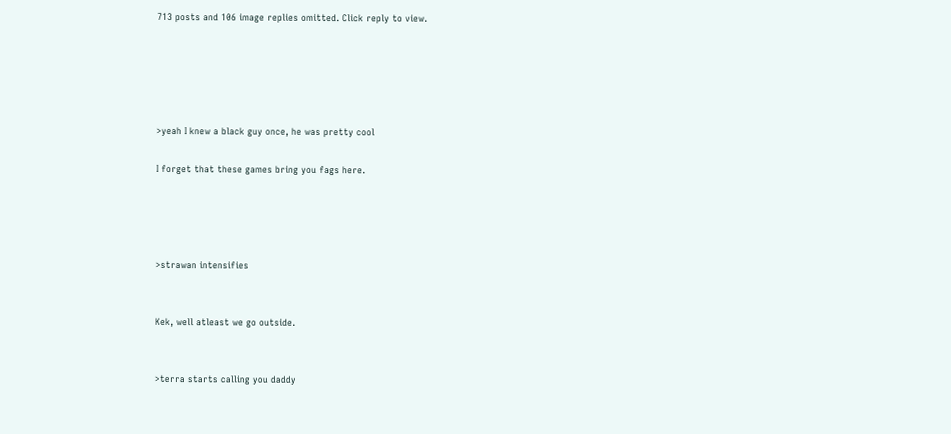713 posts and 106 image replies omitted. Click reply to view.





>yeah I knew a black guy once, he was pretty cool

I forget that these games bring you fags here.




>strawan intensifies


Kek, well atleast we go outside.


>terra starts calling you daddy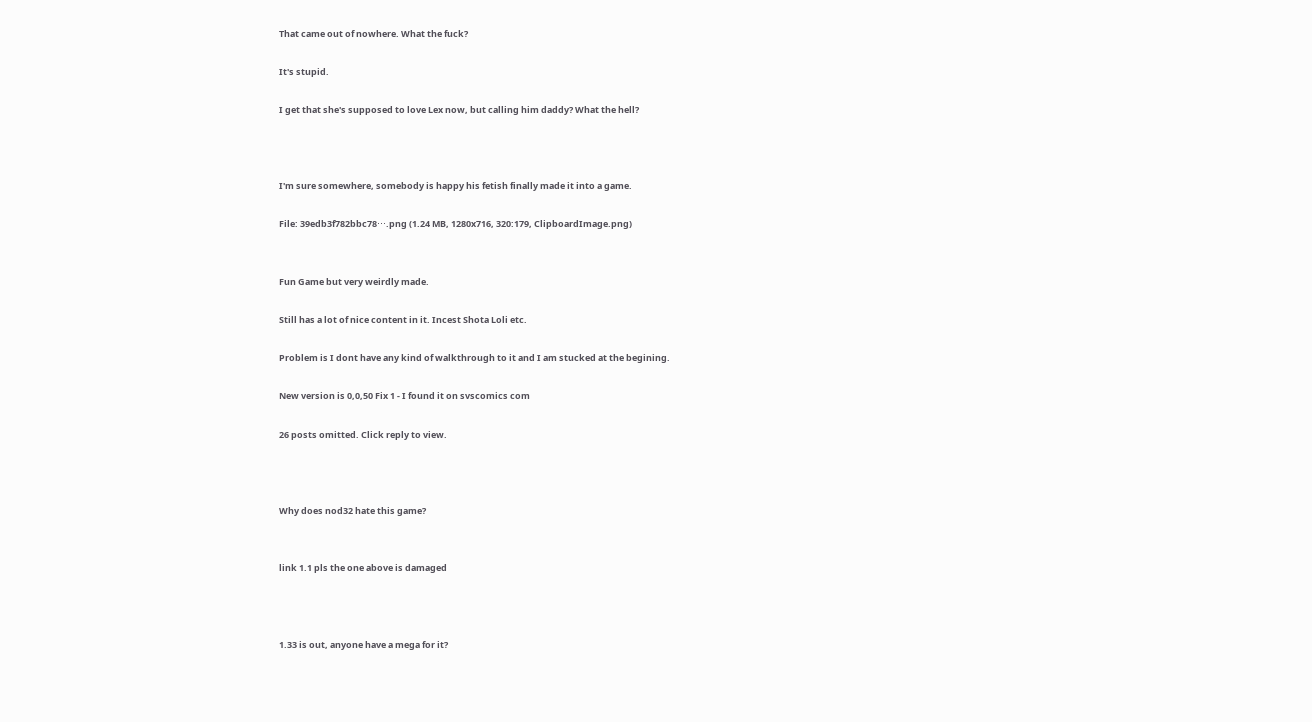That came out of nowhere. What the fuck?

It's stupid.

I get that she's supposed to love Lex now, but calling him daddy? What the hell?



I'm sure somewhere, somebody is happy his fetish finally made it into a game.

File: 39edb3f782bbc78⋯.png (1.24 MB, 1280x716, 320:179, ClipboardImage.png)


Fun Game but very weirdly made.

Still has a lot of nice content in it. Incest Shota Loli etc.

Problem is I dont have any kind of walkthrough to it and I am stucked at the begining.

New version is 0,0,50 Fix 1 - I found it on svscomics com

26 posts omitted. Click reply to view.



Why does nod32 hate this game?


link 1.1 pls the one above is damaged



1.33 is out, anyone have a mega for it?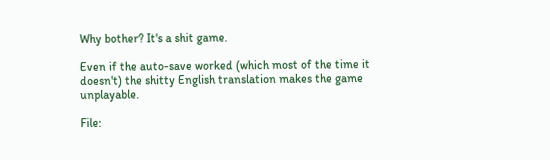Why bother? It's a shit game.

Even if the auto-save worked (which most of the time it doesn't) the shitty English translation makes the game unplayable.

File: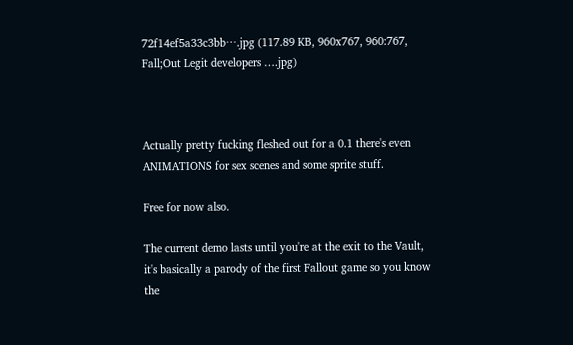72f14ef5a33c3bb⋯.jpg (117.89 KB, 960x767, 960:767, Fall;Out Legit developers ….jpg)



Actually pretty fucking fleshed out for a 0.1 there's even ANIMATIONS for sex scenes and some sprite stuff.

Free for now also.

The current demo lasts until you're at the exit to the Vault, it's basically a parody of the first Fallout game so you know the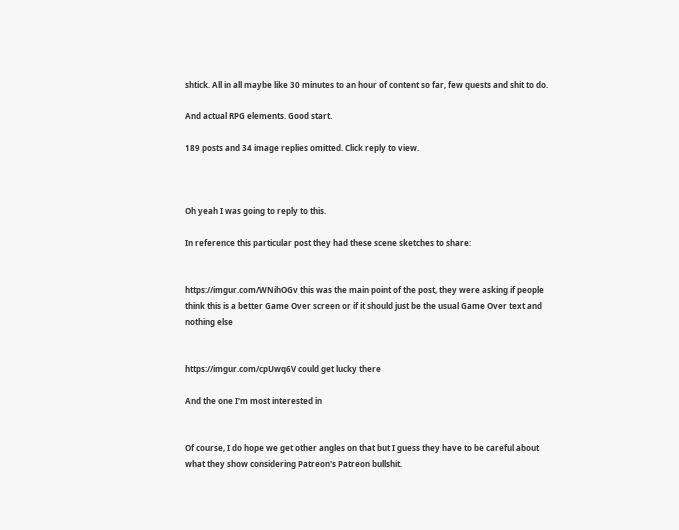shtick. All in all maybe like 30 minutes to an hour of content so far, few quests and shit to do.

And actual RPG elements. Good start.

189 posts and 34 image replies omitted. Click reply to view.



Oh yeah I was going to reply to this.

In reference this particular post they had these scene sketches to share:


https://imgur.com/WNihOGv this was the main point of the post, they were asking if people think this is a better Game Over screen or if it should just be the usual Game Over text and nothing else


https://imgur.com/cpUwq6V could get lucky there

And the one I'm most interested in


Of course, I do hope we get other angles on that but I guess they have to be careful about what they show considering Patreon's Patreon bullshit.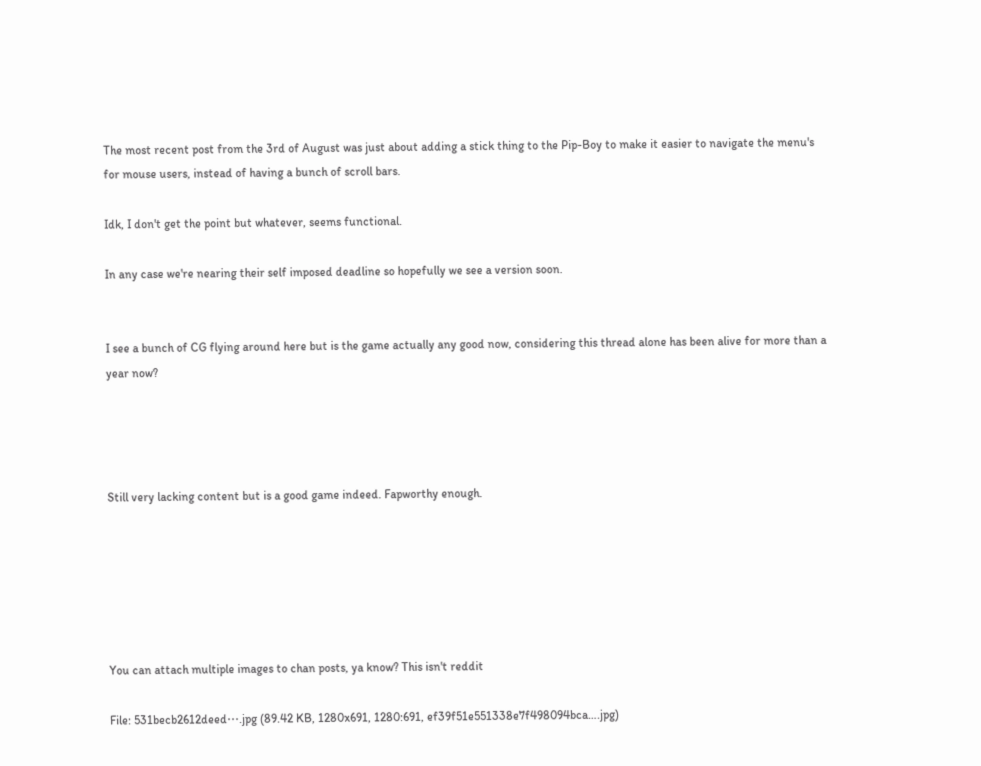The most recent post from the 3rd of August was just about adding a stick thing to the Pip-Boy to make it easier to navigate the menu's for mouse users, instead of having a bunch of scroll bars.

Idk, I don't get the point but whatever, seems functional.

In any case we're nearing their self imposed deadline so hopefully we see a version soon.


I see a bunch of CG flying around here but is the game actually any good now, considering this thread alone has been alive for more than a year now?




Still very lacking content but is a good game indeed. Fapworthy enough.






You can attach multiple images to chan posts, ya know? This isn't reddit

File: 531becb2612deed⋯.jpg (89.42 KB, 1280x691, 1280:691, ef39f51e551338e7f498094bca….jpg)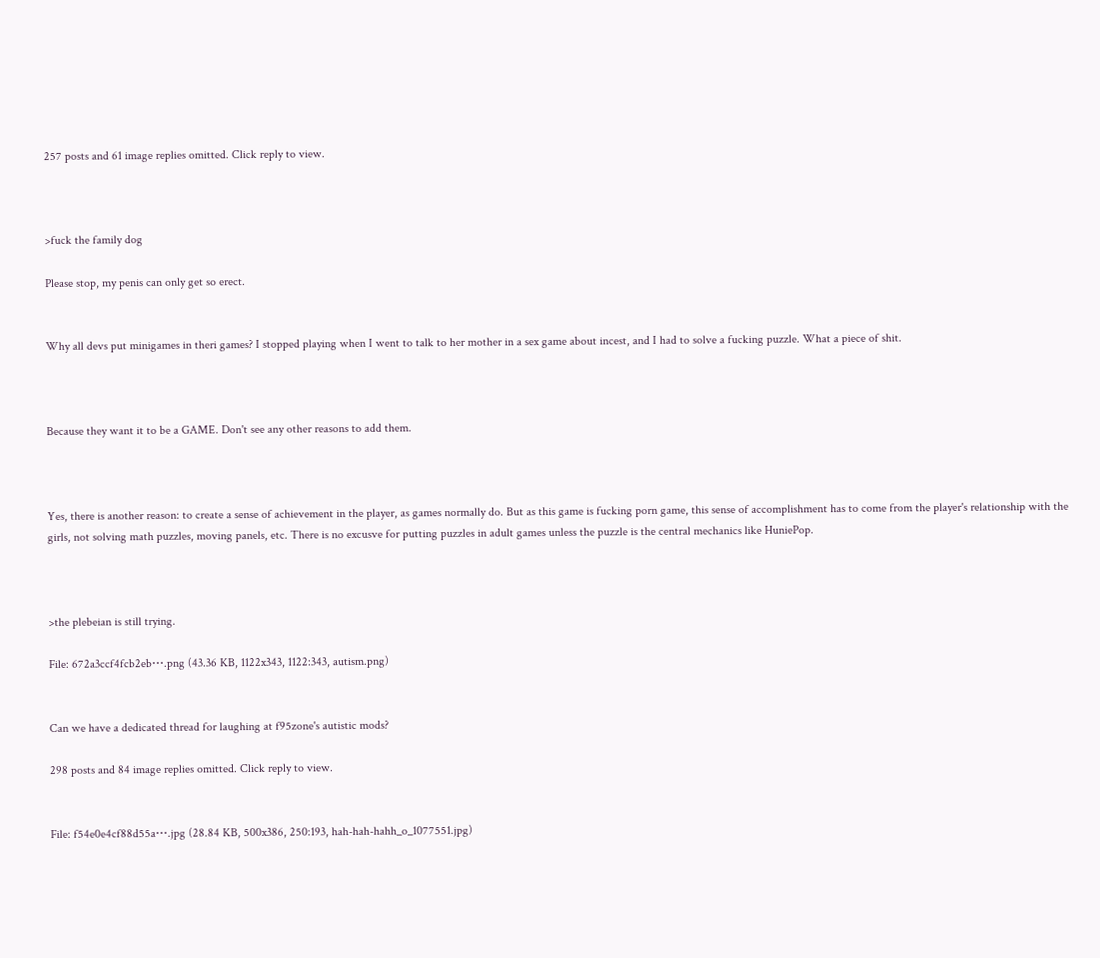257 posts and 61 image replies omitted. Click reply to view.



>fuck the family dog

Please stop, my penis can only get so erect.


Why all devs put minigames in theri games? I stopped playing when I went to talk to her mother in a sex game about incest, and I had to solve a fucking puzzle. What a piece of shit.



Because they want it to be a GAME. Don't see any other reasons to add them.



Yes, there is another reason: to create a sense of achievement in the player, as games normally do. But as this game is fucking porn game, this sense of accomplishment has to come from the player's relationship with the girls, not solving math puzzles, moving panels, etc. There is no excusve for putting puzzles in adult games unless the puzzle is the central mechanics like HuniePop.



>the plebeian is still trying.

File: 672a3ccf4fcb2eb⋯.png (43.36 KB, 1122x343, 1122:343, autism.png)


Can we have a dedicated thread for laughing at f95zone's autistic mods?

298 posts and 84 image replies omitted. Click reply to view.


File: f54e0e4cf88d55a⋯.jpg (28.84 KB, 500x386, 250:193, hah-hah-hahh_o_1077551.jpg)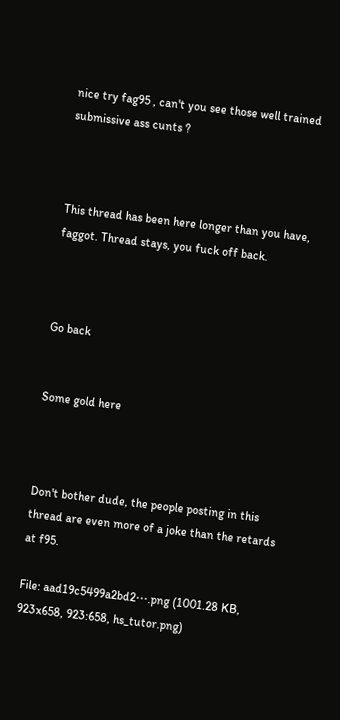nice try fag95 , can't you see those well trained submissive ass cunts ?



This thread has been here longer than you have, faggot. Thread stays, you fuck off back.



Go back


Some gold here



Don't bother dude, the people posting in this thread are even more of a joke than the retards at f95.

File: aad19c5499a2bd2⋯.png (1001.28 KB, 923x658, 923:658, hs_tutor.png)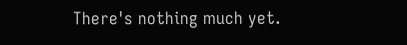There's nothing much yet.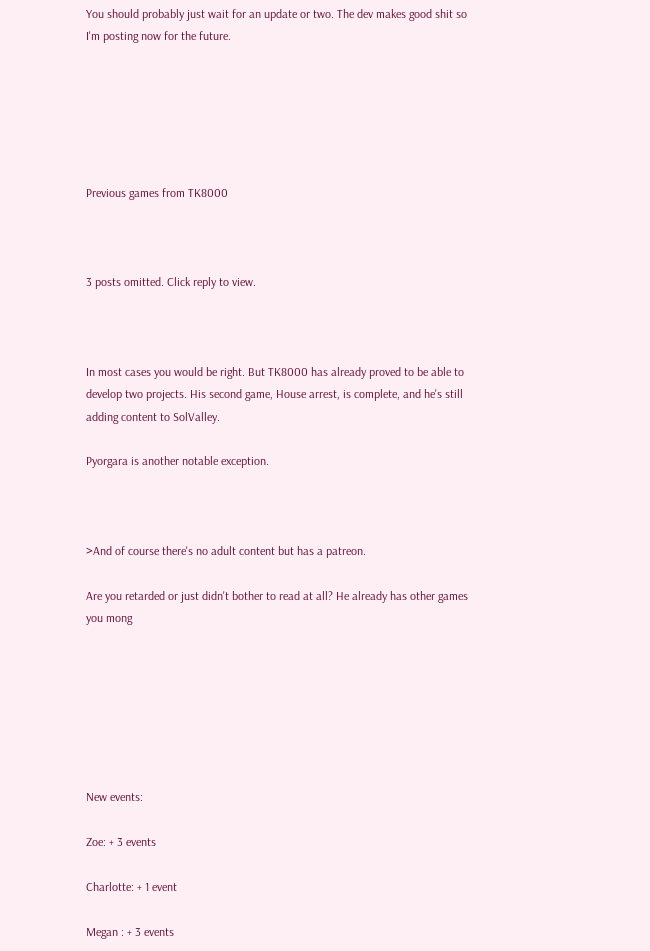You should probably just wait for an update or two. The dev makes good shit so I'm posting now for the future.






Previous games from TK8000



3 posts omitted. Click reply to view.



In most cases you would be right. But TK8000 has already proved to be able to develop two projects. His second game, House arrest, is complete, and he's still adding content to SolValley.

Pyorgara is another notable exception.



>And of course there's no adult content but has a patreon.

Are you retarded or just didn't bother to read at all? He already has other games you mong







New events:

Zoe: + 3 events

Charlotte: + 1 event

Megan : + 3 events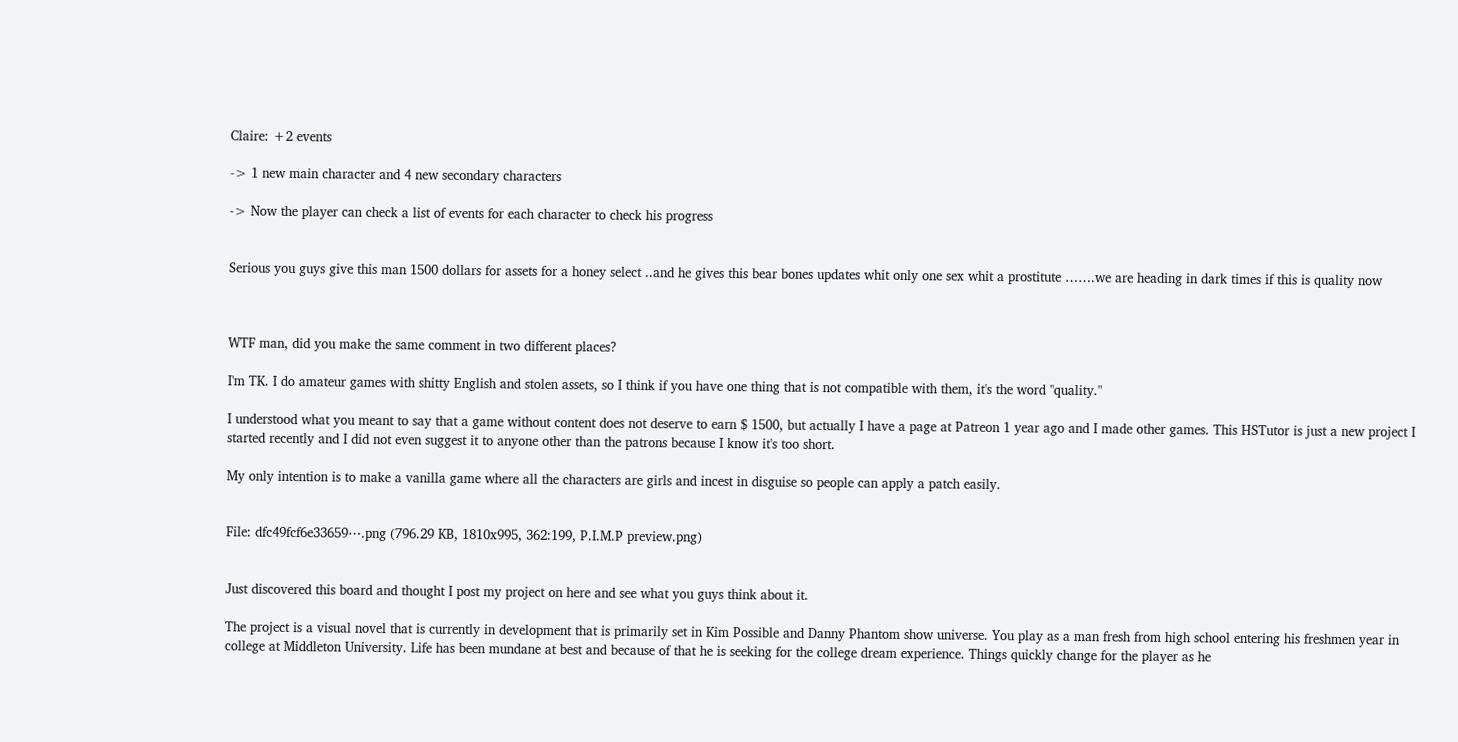Claire: +2 events

-> 1 new main character and 4 new secondary characters

-> Now the player can check a list of events for each character to check his progress


Serious you guys give this man 1500 dollars for assets for a honey select ..and he gives this bear bones updates whit only one sex whit a prostitute …….we are heading in dark times if this is quality now



WTF man, did you make the same comment in two different places?

I'm TK. I do amateur games with shitty English and stolen assets, so I think if you have one thing that is not compatible with them, it's the word "quality."

I understood what you meant to say that a game without content does not deserve to earn $ 1500, but actually I have a page at Patreon 1 year ago and I made other games. This HSTutor is just a new project I started recently and I did not even suggest it to anyone other than the patrons because I know it's too short.

My only intention is to make a vanilla game where all the characters are girls and incest in disguise so people can apply a patch easily.


File: dfc49fcf6e33659⋯.png (796.29 KB, 1810x995, 362:199, P.I.M.P preview.png)


Just discovered this board and thought I post my project on here and see what you guys think about it.

The project is a visual novel that is currently in development that is primarily set in Kim Possible and Danny Phantom show universe. You play as a man fresh from high school entering his freshmen year in college at Middleton University. Life has been mundane at best and because of that he is seeking for the college dream experience. Things quickly change for the player as he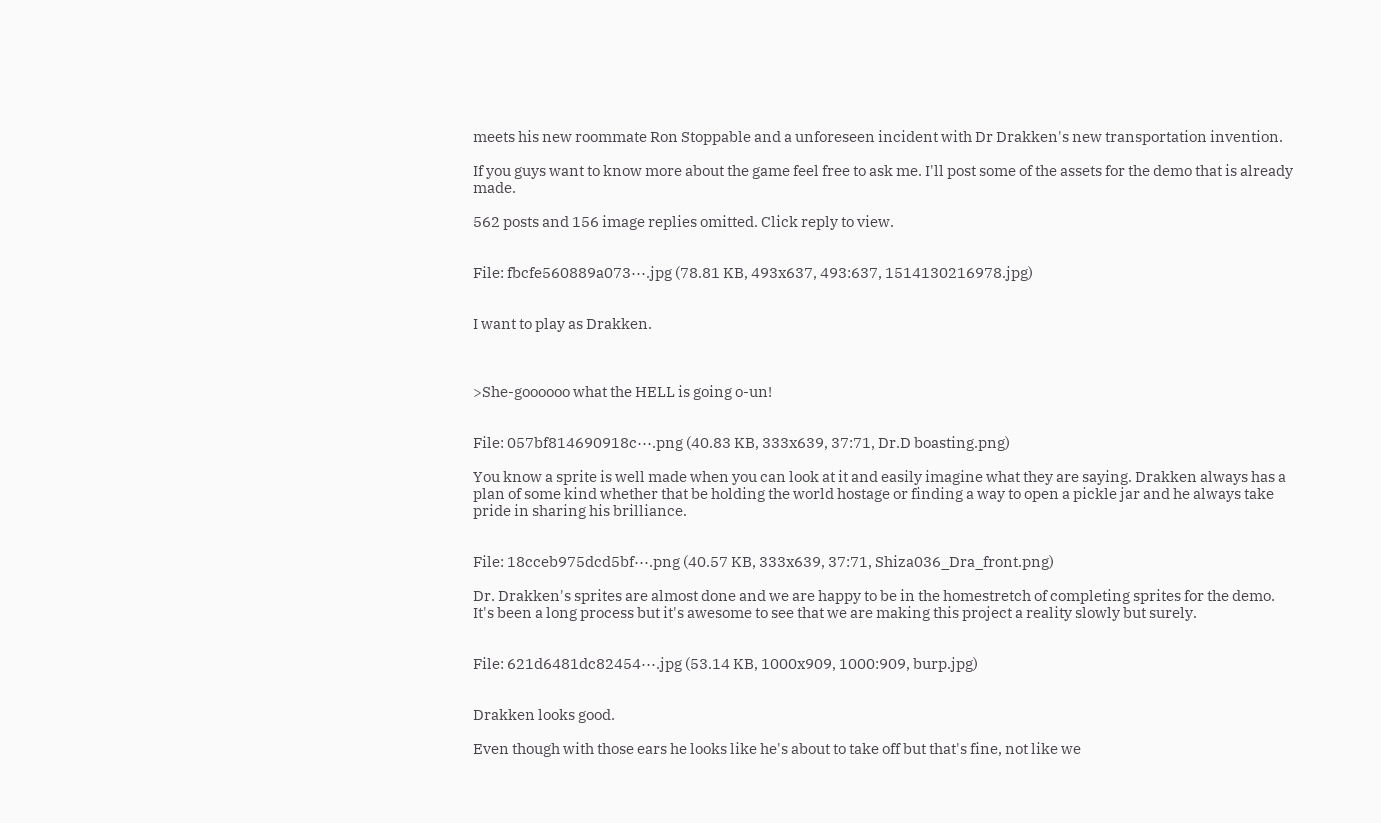meets his new roommate Ron Stoppable and a unforeseen incident with Dr Drakken's new transportation invention.

If you guys want to know more about the game feel free to ask me. I'll post some of the assets for the demo that is already made.

562 posts and 156 image replies omitted. Click reply to view.


File: fbcfe560889a073⋯.jpg (78.81 KB, 493x637, 493:637, 1514130216978.jpg)


I want to play as Drakken.



>She-goooooo what the HELL is going o-un!


File: 057bf814690918c⋯.png (40.83 KB, 333x639, 37:71, Dr.D boasting.png)

You know a sprite is well made when you can look at it and easily imagine what they are saying. Drakken always has a plan of some kind whether that be holding the world hostage or finding a way to open a pickle jar and he always take pride in sharing his brilliance.


File: 18cceb975dcd5bf⋯.png (40.57 KB, 333x639, 37:71, Shiza036_Dra_front.png)

Dr. Drakken's sprites are almost done and we are happy to be in the homestretch of completing sprites for the demo. It's been a long process but it's awesome to see that we are making this project a reality slowly but surely.


File: 621d6481dc82454⋯.jpg (53.14 KB, 1000x909, 1000:909, burp.jpg)


Drakken looks good.

Even though with those ears he looks like he's about to take off but that's fine, not like we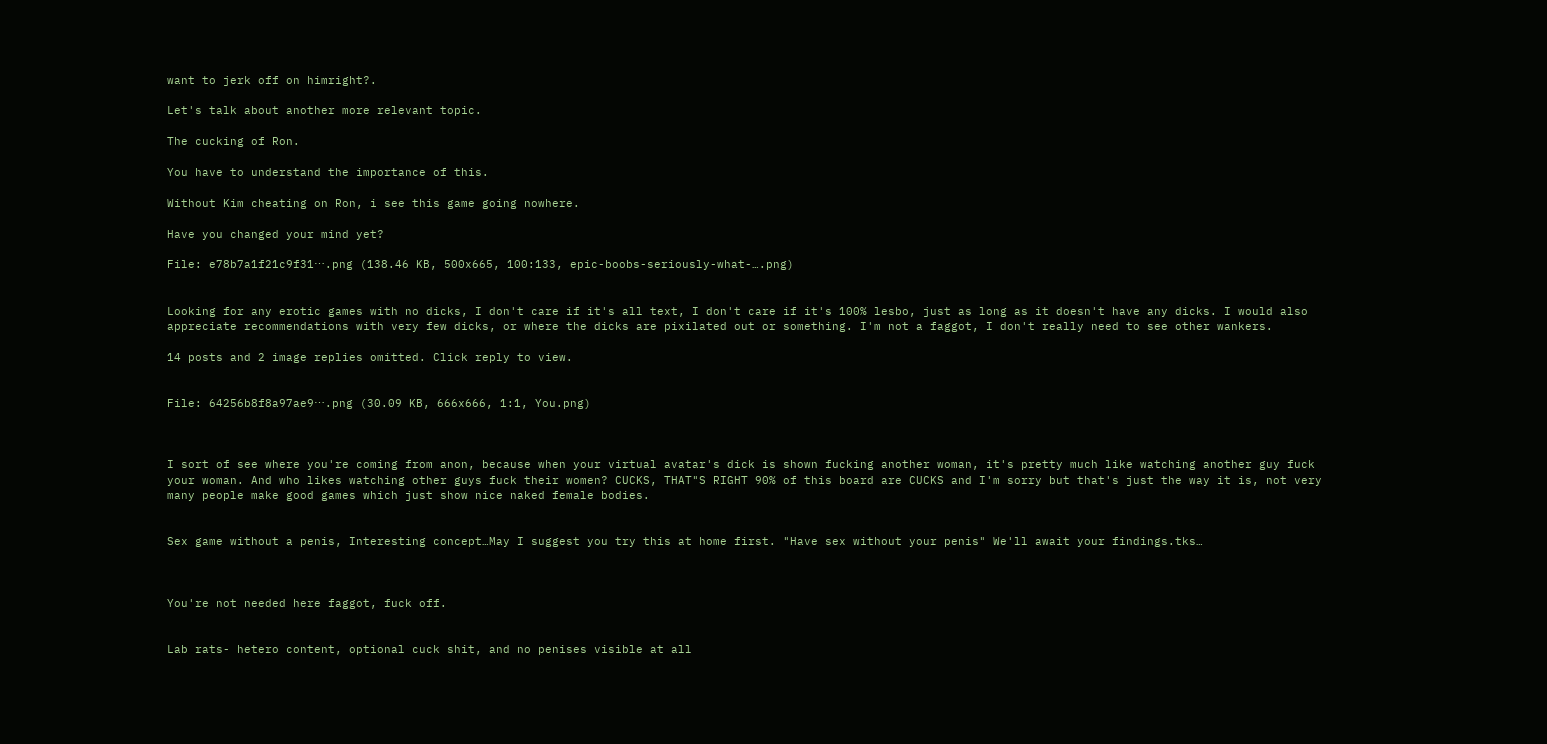want to jerk off on himright?.

Let's talk about another more relevant topic.

The cucking of Ron.

You have to understand the importance of this.

Without Kim cheating on Ron, i see this game going nowhere.

Have you changed your mind yet?

File: e78b7a1f21c9f31⋯.png (138.46 KB, 500x665, 100:133, epic-boobs-seriously-what-….png)


Looking for any erotic games with no dicks, I don't care if it's all text, I don't care if it's 100% lesbo, just as long as it doesn't have any dicks. I would also appreciate recommendations with very few dicks, or where the dicks are pixilated out or something. I'm not a faggot, I don't really need to see other wankers.

14 posts and 2 image replies omitted. Click reply to view.


File: 64256b8f8a97ae9⋯.png (30.09 KB, 666x666, 1:1, You.png)



I sort of see where you're coming from anon, because when your virtual avatar's dick is shown fucking another woman, it's pretty much like watching another guy fuck your woman. And who likes watching other guys fuck their women? CUCKS, THAT"S RIGHT 90% of this board are CUCKS and I'm sorry but that's just the way it is, not very many people make good games which just show nice naked female bodies.


Sex game without a penis, Interesting concept…May I suggest you try this at home first. "Have sex without your penis" We'll await your findings.tks…



You're not needed here faggot, fuck off.


Lab rats- hetero content, optional cuck shit, and no penises visible at all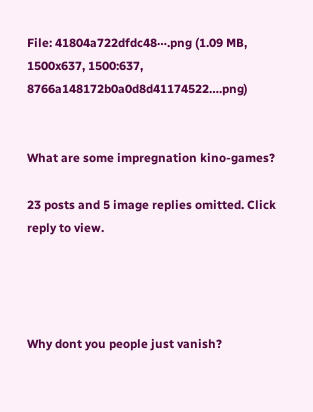File: 41804a722dfdc48⋯.png (1.09 MB, 1500x637, 1500:637, 8766a148172b0a0d8d41174522….png)


What are some impregnation kino-games?

23 posts and 5 image replies omitted. Click reply to view.




Why dont you people just vanish?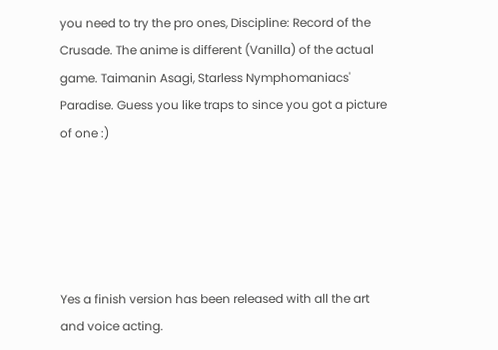you need to try the pro ones, Discipline: Record of the Crusade. The anime is different (Vanilla) of the actual game. Taimanin Asagi, Starless Nymphomaniacs' Paradise. Guess you like traps to since you got a picture of one :)





Yes a finish version has been released with all the art and voice acting.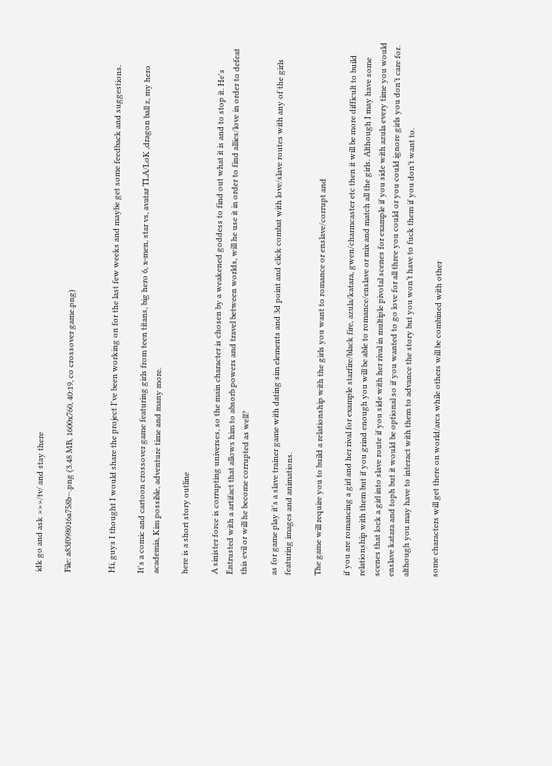idk go and ask >>>/tv/ and stay there

File: a83f098016a758b⋯.png (3.48 MB, 1600x760, 40:19, co crossover game.png)


Hi, guys I thought I would share the project I've been working on for the last few weeks and maybe get some feedback and suggestions.

It's a comic and cartoon crossover game featuring girls from teen titans, big hero 6, x-men, star vs, avatar TLA/LoK ,dragon ball z, my hero academia, Kim possible, adventure time and many more.

here is a short story outline

A sinister force is corrupting universes, so the main character is chosen by a weakened goddess to find out what it is and to stop it. He's Entrusted with a artifact that allows him to absorb powers and travel between worlds, will he use it in order to find allies/love in order to defeat this evil or will he become corrupted as well?

as for game play it's a slave trainer game with dating sim elements and 3d point and click combat with love/slave routes with any of the girls featuring images and animations.

The game will require you to build a relationship with the girls you want to romance or enslave/corrupt and

if you are romancing a girl and her rival for example starfire/black fire, azula/katara, gwen/charmcaster etc then it will be more difficult to build relationship with them but if you grind enough you will be able to romance/enslave or mix and match all the girls. Although I may have some scenes that lock a girl into slave route if you side with her rival in multiple pivotal scenes for example if you side with azula every time you would enslave katara and toph but it would be optional so if you wanted to go love for all three you could or you could ignore girls you don’t care for. although you may have to interact with them to advance the story but you won’t have to fuck them if you don’t want to.

some characters will get there on world/arcs while others will be combined with other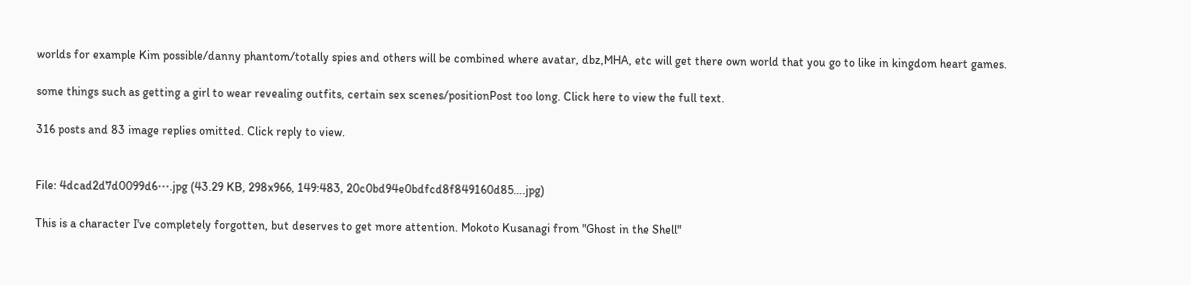worlds for example Kim possible/danny phantom/totally spies and others will be combined where avatar, dbz,MHA, etc will get there own world that you go to like in kingdom heart games.

some things such as getting a girl to wear revealing outfits, certain sex scenes/positionPost too long. Click here to view the full text.

316 posts and 83 image replies omitted. Click reply to view.


File: 4dcad2d7d0099d6⋯.jpg (43.29 KB, 298x966, 149:483, 20c0bd94e0bdfcd8f849160d85….jpg)

This is a character I've completely forgotten, but deserves to get more attention. Mokoto Kusanagi from "Ghost in the Shell"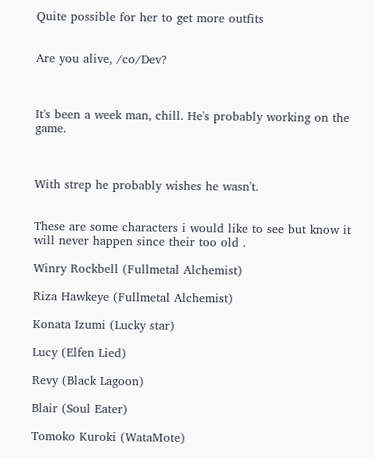Quite possible for her to get more outfits


Are you alive, /co/Dev?



It's been a week man, chill. He's probably working on the game.



With strep he probably wishes he wasn't.


These are some characters i would like to see but know it will never happen since their too old .

Winry Rockbell (Fullmetal Alchemist)

Riza Hawkeye (Fullmetal Alchemist)

Konata Izumi (Lucky star)

Lucy (Elfen Lied)

Revy (Black Lagoon)

Blair (Soul Eater)

Tomoko Kuroki (WataMote)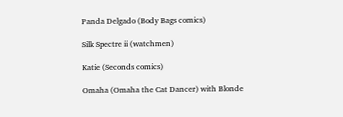Panda Delgado (Body Bags comics)

Silk Spectre ii (watchmen)

Katie (Seconds comics)

Omaha (Omaha the Cat Dancer) with Blonde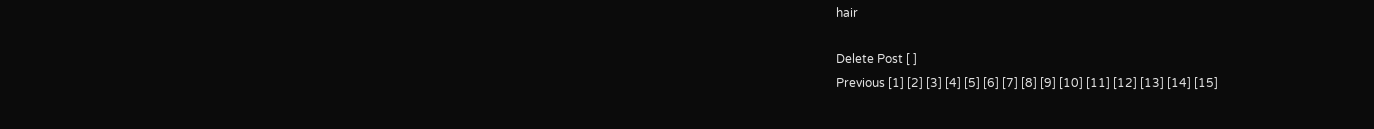hair

Delete Post [ ]
Previous [1] [2] [3] [4] [5] [6] [7] [8] [9] [10] [11] [12] [13] [14] [15]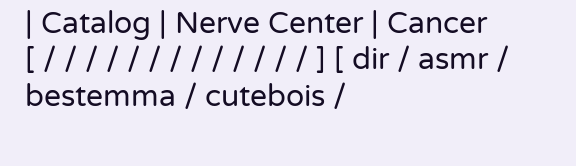| Catalog | Nerve Center | Cancer
[ / / / / / / / / / / / / / ] [ dir / asmr / bestemma / cutebois /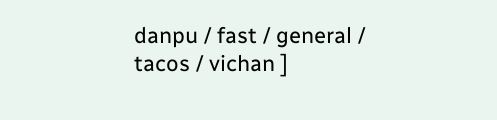danpu / fast / general / tacos / vichan ]